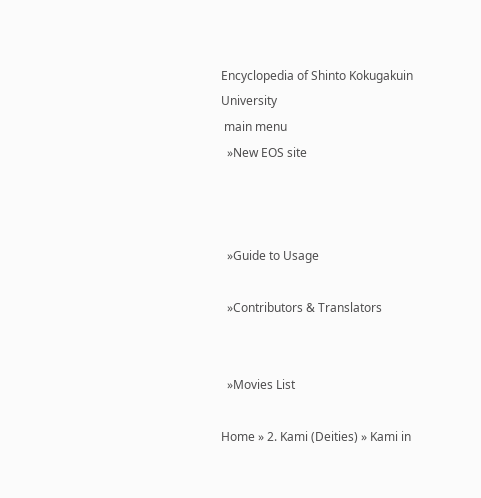Encyclopedia of Shinto Kokugakuin University
 main menu
  »New EOS site



  »Guide to Usage

  »Contributors & Translators


  »Movies List

Home » 2. Kami (Deities) » Kami in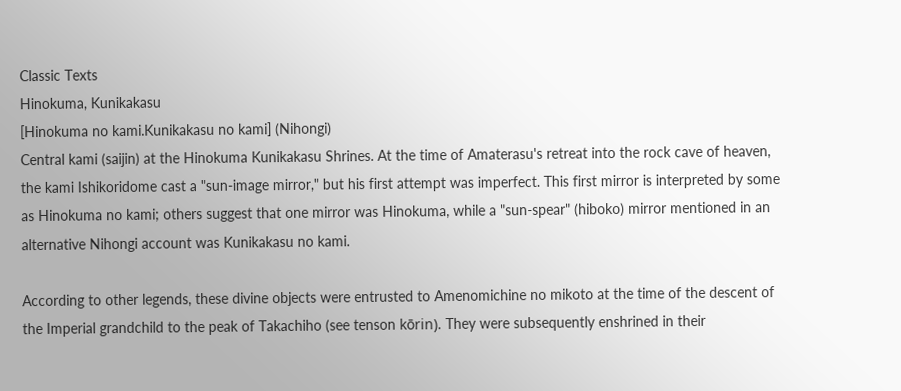Classic Texts
Hinokuma, Kunikakasu
[Hinokuma no kami.Kunikakasu no kami] (Nihongi)
Central kami (saijin) at the Hinokuma Kunikakasu Shrines. At the time of Amaterasu's retreat into the rock cave of heaven, the kami Ishikoridome cast a "sun-image mirror," but his first attempt was imperfect. This first mirror is interpreted by some as Hinokuma no kami; others suggest that one mirror was Hinokuma, while a "sun-spear" (hiboko) mirror mentioned in an alternative Nihongi account was Kunikakasu no kami.

According to other legends, these divine objects were entrusted to Amenomichine no mikoto at the time of the descent of the Imperial grandchild to the peak of Takachiho (see tenson kōrin). They were subsequently enshrined in their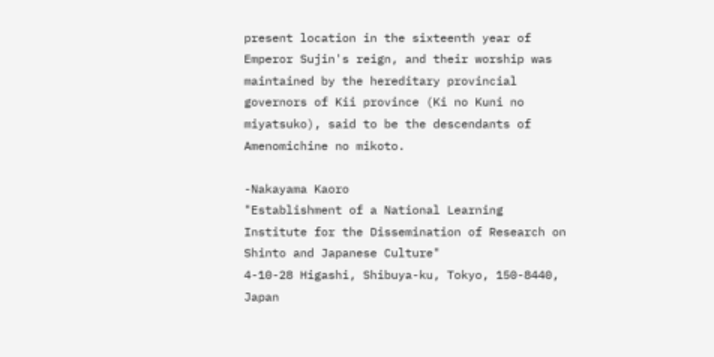present location in the sixteenth year of Emperor Sujin's reign, and their worship was maintained by the hereditary provincial governors of Kii province (Ki no Kuni no miyatsuko), said to be the descendants of Amenomichine no mikoto.

-Nakayama Kaoro
"Establishment of a National Learning Institute for the Dissemination of Research on Shinto and Japanese Culture"
4-10-28 Higashi, Shibuya-ku, Tokyo, 150-8440, Japan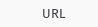URL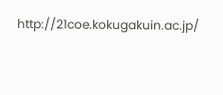http://21coe.kokugakuin.ac.jp/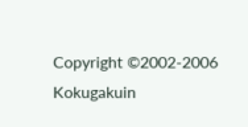Copyright ©2002-2006 Kokugakuin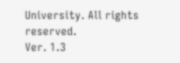University. All rights reserved.
Ver. 1.3